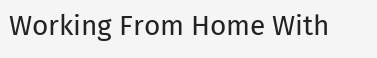Working From Home With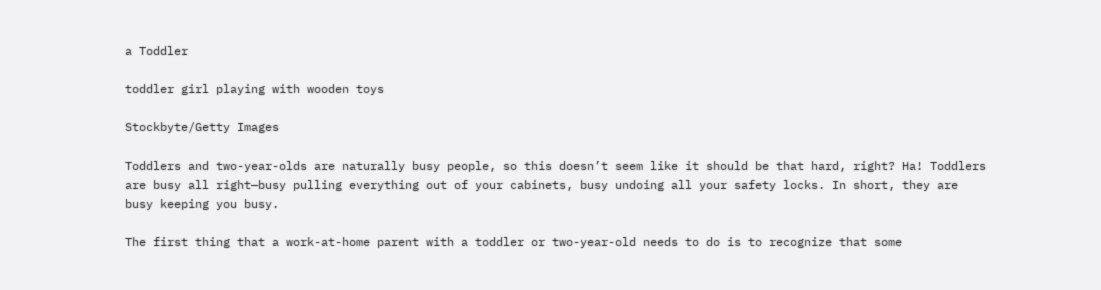a Toddler

toddler girl playing with wooden toys

Stockbyte/Getty Images

Toddlers and two-year-olds are naturally busy people, so this doesn’t seem like it should be that hard, right? Ha! Toddlers are busy all right—busy pulling everything out of your cabinets, busy undoing all your safety locks. In short, they are busy keeping you busy.

The first thing that a work-at-home parent with a toddler or two-year-old needs to do is to recognize that some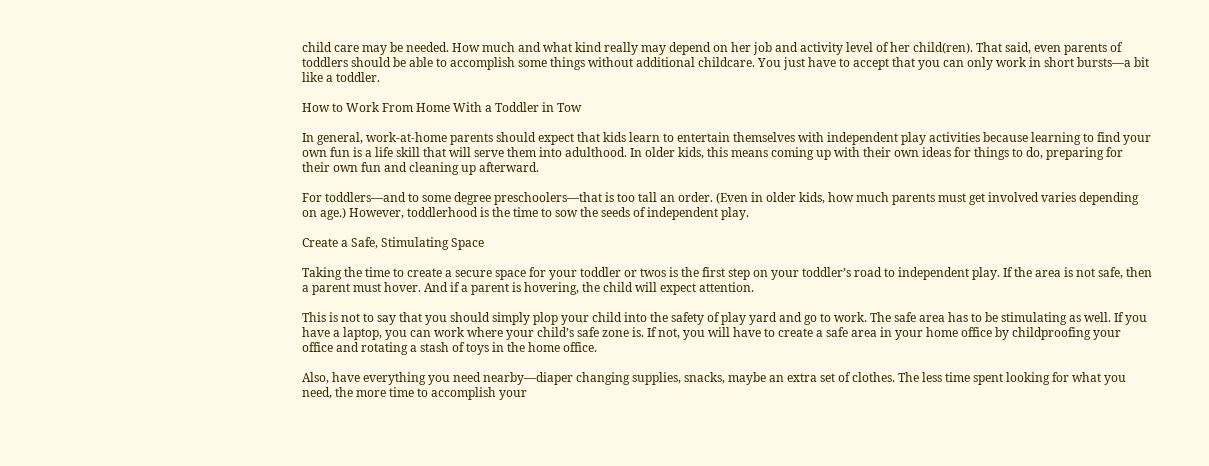child care may be needed. How much and what kind really may depend on her job and activity level of her child(ren). That said, even parents of toddlers should be able to accomplish some things without additional childcare. You just have to accept that you can only work in short bursts—a bit like a toddler.

How to Work From Home With a Toddler in Tow

In general, work-at-home parents should expect that kids learn to entertain themselves with independent play activities because learning to find your own fun is a life skill that will serve them into adulthood. In older kids, this means coming up with their own ideas for things to do, preparing for their own fun and cleaning up afterward.

For toddlers—and to some degree preschoolers—that is too tall an order. (Even in older kids, how much parents must get involved varies depending on age.) However, toddlerhood is the time to sow the seeds of independent play.

Create a Safe, Stimulating Space

Taking the time to create a secure space for your toddler or twos is the first step on your toddler’s road to independent play. If the area is not safe, then a parent must hover. And if a parent is hovering, the child will expect attention.

This is not to say that you should simply plop your child into the safety of play yard and go to work. The safe area has to be stimulating as well. If you have a laptop, you can work where your child’s safe zone is. If not, you will have to create a safe area in your home office by childproofing your office and rotating a stash of toys in the home office.

Also, have everything you need nearby—diaper changing supplies, snacks, maybe an extra set of clothes. The less time spent looking for what you need, the more time to accomplish your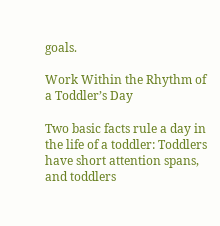goals.

Work Within the Rhythm of a Toddler’s Day

Two basic facts rule a day in the life of a toddler: Toddlers have short attention spans, and toddlers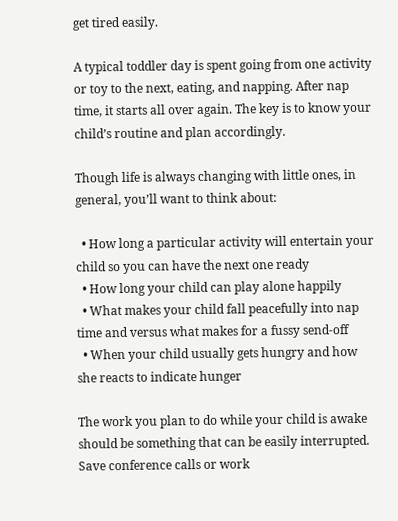get tired easily.

A typical toddler day is spent going from one activity or toy to the next, eating, and napping. After nap time, it starts all over again. The key is to know your child’s routine and plan accordingly.

Though life is always changing with little ones, in general, you’ll want to think about:

  • How long a particular activity will entertain your child so you can have the next one ready
  • How long your child can play alone happily
  • What makes your child fall peacefully into nap time and versus what makes for a fussy send-off
  • When your child usually gets hungry and how she reacts to indicate hunger

The work you plan to do while your child is awake should be something that can be easily interrupted. Save conference calls or work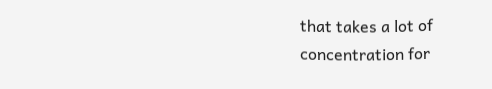that takes a lot of concentration for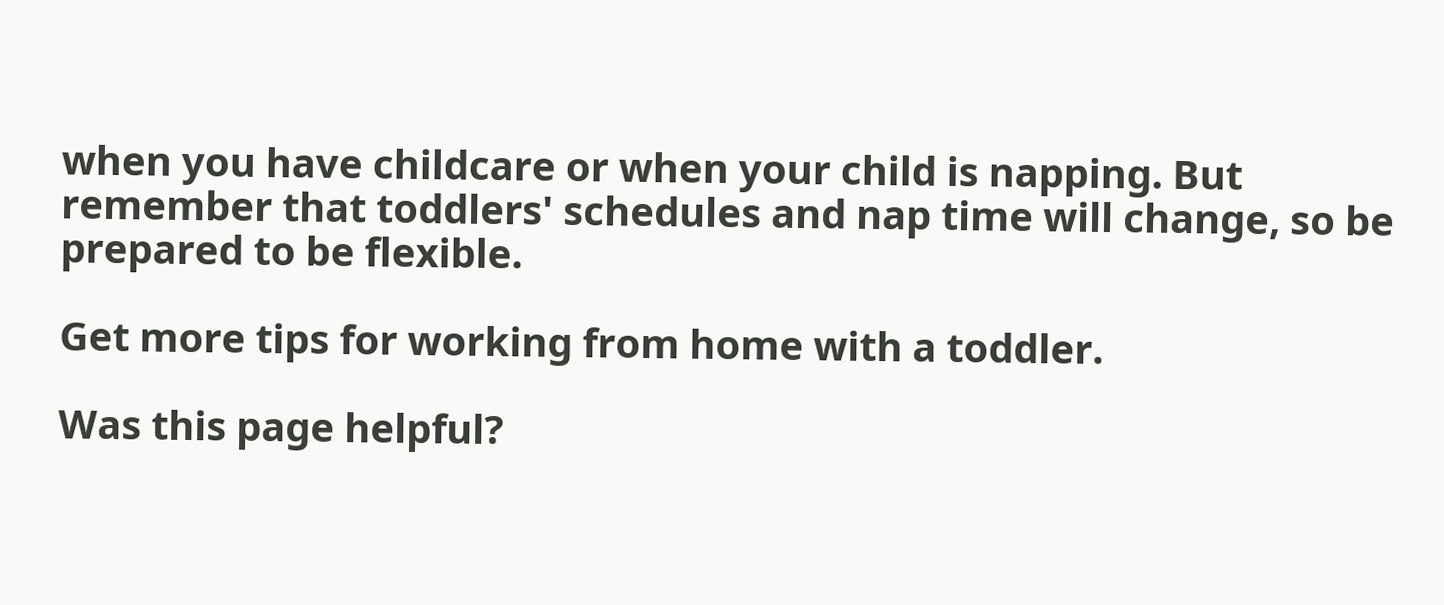when you have childcare or when your child is napping. But remember that toddlers' schedules and nap time will change, so be prepared to be flexible.

Get more tips for working from home with a toddler.

Was this page helpful?